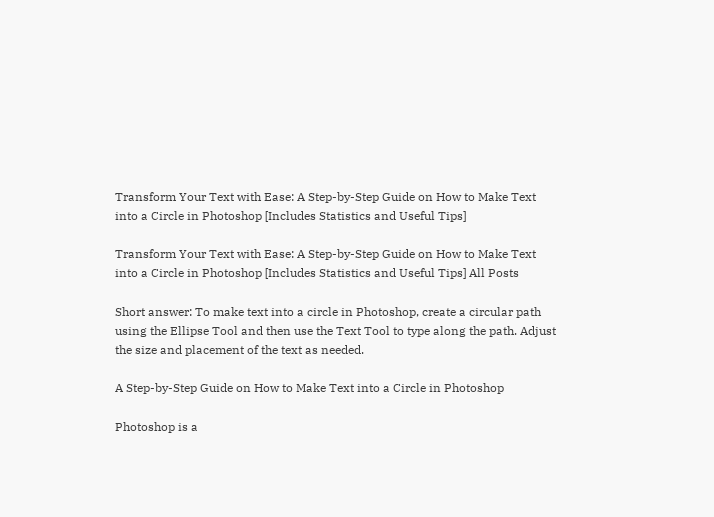Transform Your Text with Ease: A Step-by-Step Guide on How to Make Text into a Circle in Photoshop [Includes Statistics and Useful Tips]

Transform Your Text with Ease: A Step-by-Step Guide on How to Make Text into a Circle in Photoshop [Includes Statistics and Useful Tips] All Posts

Short answer: To make text into a circle in Photoshop, create a circular path using the Ellipse Tool and then use the Text Tool to type along the path. Adjust the size and placement of the text as needed.

A Step-by-Step Guide on How to Make Text into a Circle in Photoshop

Photoshop is a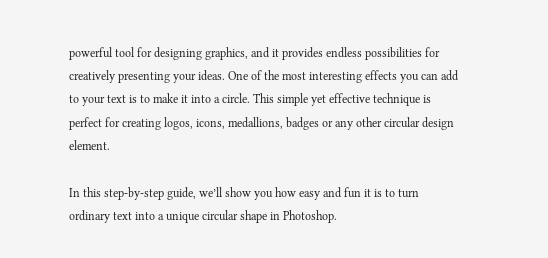powerful tool for designing graphics, and it provides endless possibilities for creatively presenting your ideas. One of the most interesting effects you can add to your text is to make it into a circle. This simple yet effective technique is perfect for creating logos, icons, medallions, badges or any other circular design element.

In this step-by-step guide, we’ll show you how easy and fun it is to turn ordinary text into a unique circular shape in Photoshop.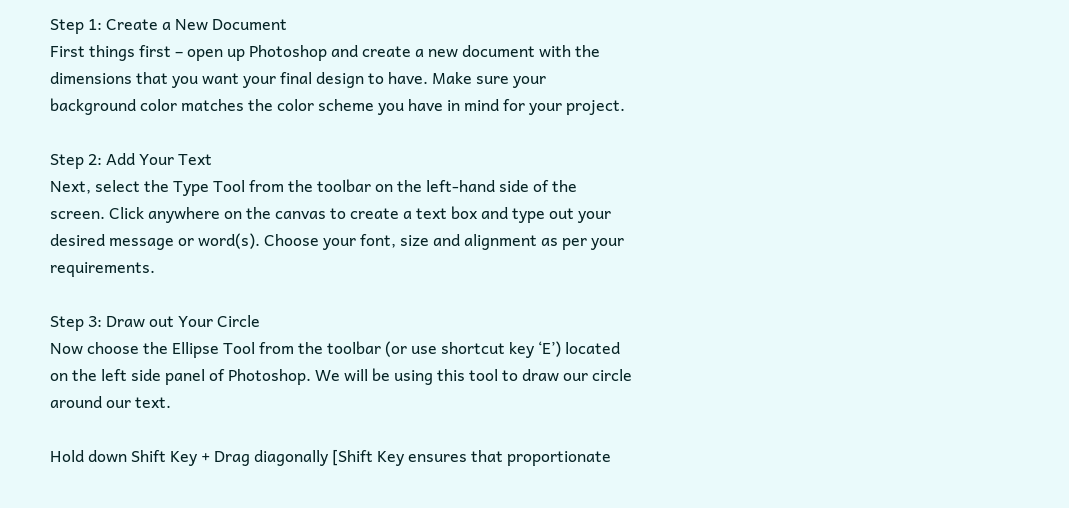Step 1: Create a New Document
First things first – open up Photoshop and create a new document with the dimensions that you want your final design to have. Make sure your background color matches the color scheme you have in mind for your project.

Step 2: Add Your Text
Next, select the Type Tool from the toolbar on the left-hand side of the screen. Click anywhere on the canvas to create a text box and type out your desired message or word(s). Choose your font, size and alignment as per your requirements.

Step 3: Draw out Your Circle
Now choose the Ellipse Tool from the toolbar (or use shortcut key ‘E’) located on the left side panel of Photoshop. We will be using this tool to draw our circle around our text.

Hold down Shift Key + Drag diagonally [Shift Key ensures that proportionate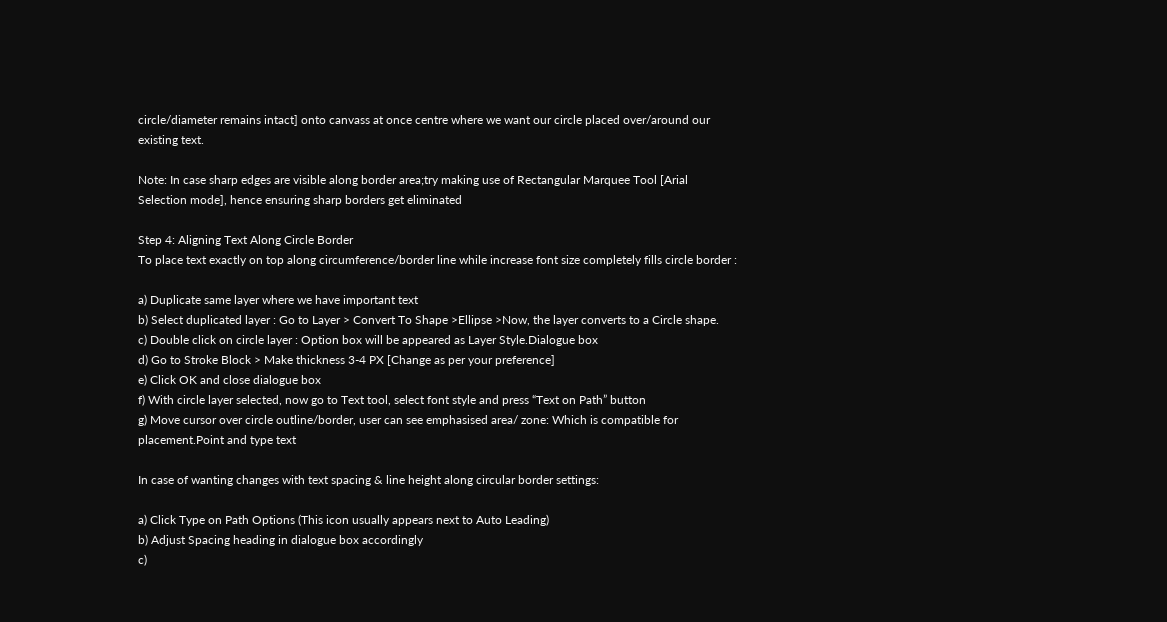circle/diameter remains intact] onto canvass at once centre where we want our circle placed over/around our existing text.

Note: In case sharp edges are visible along border area;try making use of Rectangular Marquee Tool [Arial Selection mode], hence ensuring sharp borders get eliminated

Step 4: Aligning Text Along Circle Border
To place text exactly on top along circumference/border line while increase font size completely fills circle border :

a) Duplicate same layer where we have important text
b) Select duplicated layer : Go to Layer > Convert To Shape >Ellipse >Now, the layer converts to a Circle shape.
c) Double click on circle layer : Option box will be appeared as Layer Style.Dialogue box
d) Go to Stroke Block > Make thickness 3-4 PX [Change as per your preference]
e) Click OK and close dialogue box
f) With circle layer selected, now go to Text tool, select font style and press “Text on Path” button
g) Move cursor over circle outline/border, user can see emphasised area/ zone: Which is compatible for placement.Point and type text

In case of wanting changes with text spacing & line height along circular border settings:

a) Click Type on Path Options (This icon usually appears next to Auto Leading)
b) Adjust Spacing heading in dialogue box accordingly
c)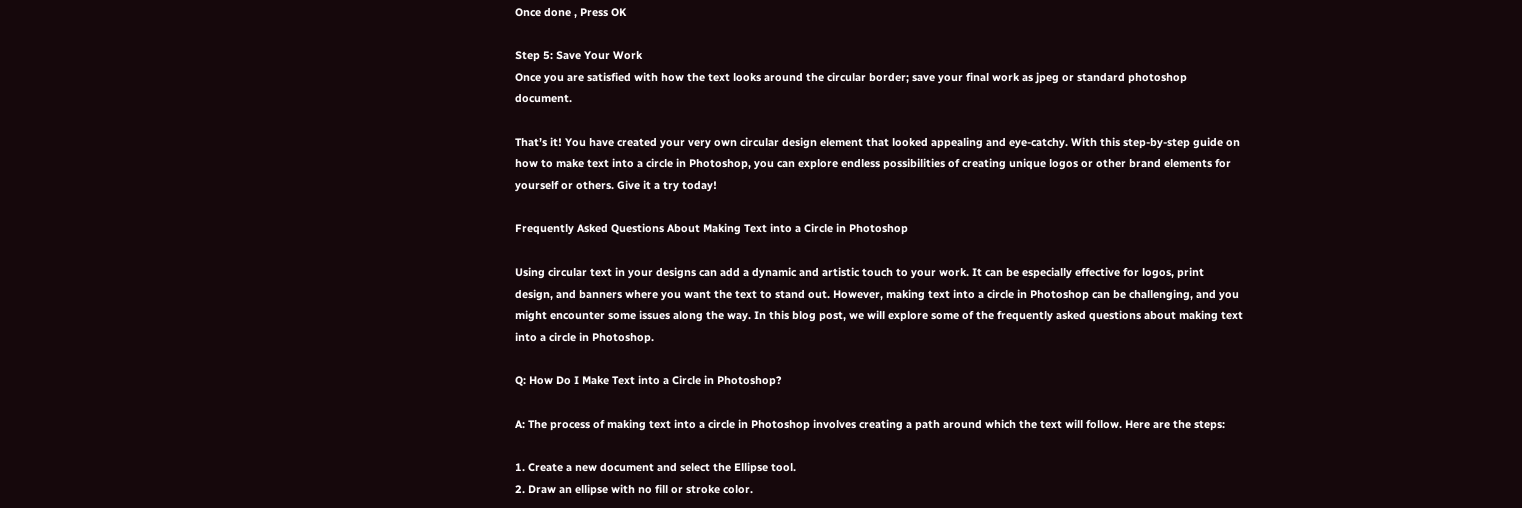Once done , Press OK

Step 5: Save Your Work
Once you are satisfied with how the text looks around the circular border; save your final work as jpeg or standard photoshop document.

That’s it! You have created your very own circular design element that looked appealing and eye-catchy. With this step-by-step guide on how to make text into a circle in Photoshop, you can explore endless possibilities of creating unique logos or other brand elements for yourself or others. Give it a try today!

Frequently Asked Questions About Making Text into a Circle in Photoshop

Using circular text in your designs can add a dynamic and artistic touch to your work. It can be especially effective for logos, print design, and banners where you want the text to stand out. However, making text into a circle in Photoshop can be challenging, and you might encounter some issues along the way. In this blog post, we will explore some of the frequently asked questions about making text into a circle in Photoshop.

Q: How Do I Make Text into a Circle in Photoshop?

A: The process of making text into a circle in Photoshop involves creating a path around which the text will follow. Here are the steps:

1. Create a new document and select the Ellipse tool.
2. Draw an ellipse with no fill or stroke color.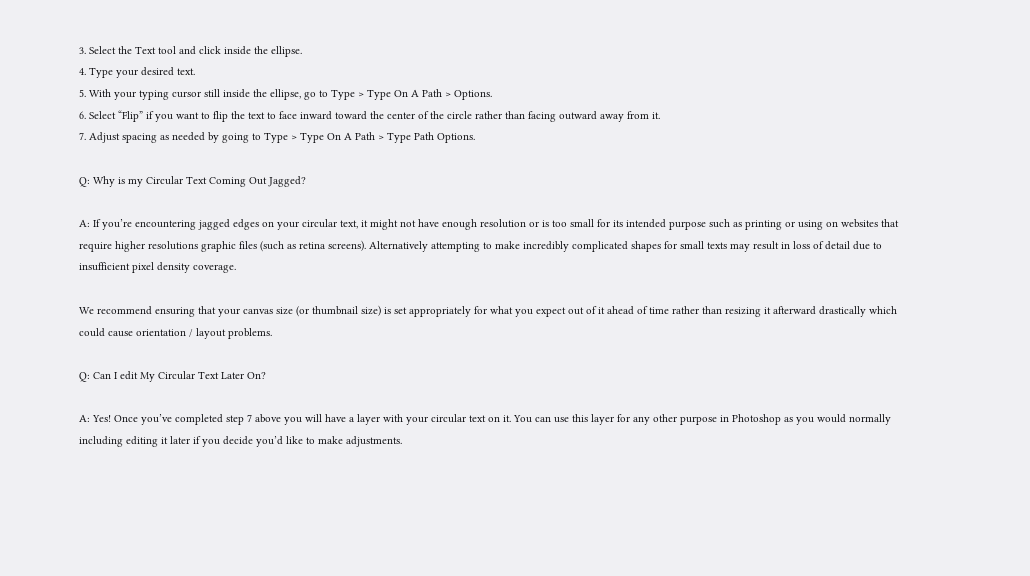3. Select the Text tool and click inside the ellipse.
4. Type your desired text.
5. With your typing cursor still inside the ellipse, go to Type > Type On A Path > Options.
6. Select “Flip” if you want to flip the text to face inward toward the center of the circle rather than facing outward away from it.
7. Adjust spacing as needed by going to Type > Type On A Path > Type Path Options.

Q: Why is my Circular Text Coming Out Jagged?

A: If you’re encountering jagged edges on your circular text, it might not have enough resolution or is too small for its intended purpose such as printing or using on websites that require higher resolutions graphic files (such as retina screens). Alternatively attempting to make incredibly complicated shapes for small texts may result in loss of detail due to insufficient pixel density coverage.

We recommend ensuring that your canvas size (or thumbnail size) is set appropriately for what you expect out of it ahead of time rather than resizing it afterward drastically which could cause orientation / layout problems.

Q: Can I edit My Circular Text Later On?

A: Yes! Once you’ve completed step 7 above you will have a layer with your circular text on it. You can use this layer for any other purpose in Photoshop as you would normally including editing it later if you decide you’d like to make adjustments.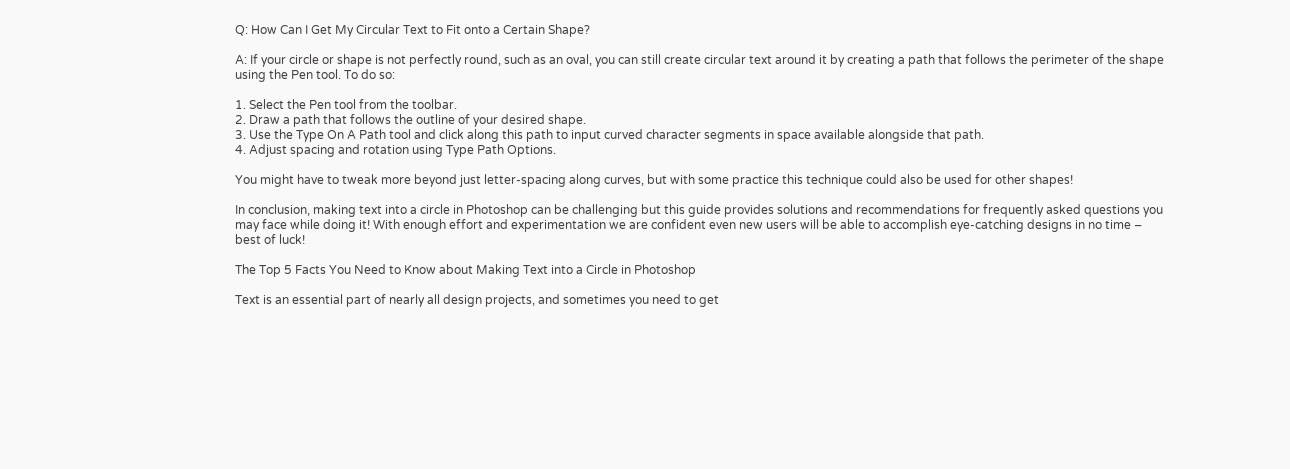Q: How Can I Get My Circular Text to Fit onto a Certain Shape?

A: If your circle or shape is not perfectly round, such as an oval, you can still create circular text around it by creating a path that follows the perimeter of the shape using the Pen tool. To do so:

1. Select the Pen tool from the toolbar.
2. Draw a path that follows the outline of your desired shape.
3. Use the Type On A Path tool and click along this path to input curved character segments in space available alongside that path.
4. Adjust spacing and rotation using Type Path Options.

You might have to tweak more beyond just letter-spacing along curves, but with some practice this technique could also be used for other shapes!

In conclusion, making text into a circle in Photoshop can be challenging but this guide provides solutions and recommendations for frequently asked questions you may face while doing it! With enough effort and experimentation we are confident even new users will be able to accomplish eye-catching designs in no time – best of luck!

The Top 5 Facts You Need to Know about Making Text into a Circle in Photoshop

Text is an essential part of nearly all design projects, and sometimes you need to get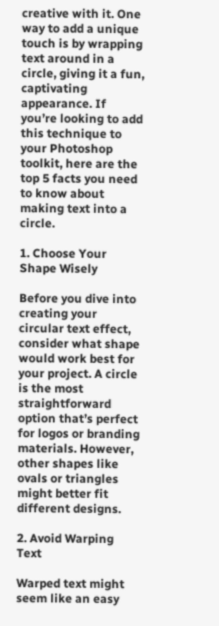creative with it. One way to add a unique touch is by wrapping text around in a circle, giving it a fun, captivating appearance. If you’re looking to add this technique to your Photoshop toolkit, here are the top 5 facts you need to know about making text into a circle.

1. Choose Your Shape Wisely

Before you dive into creating your circular text effect, consider what shape would work best for your project. A circle is the most straightforward option that’s perfect for logos or branding materials. However, other shapes like ovals or triangles might better fit different designs.

2. Avoid Warping Text

Warped text might seem like an easy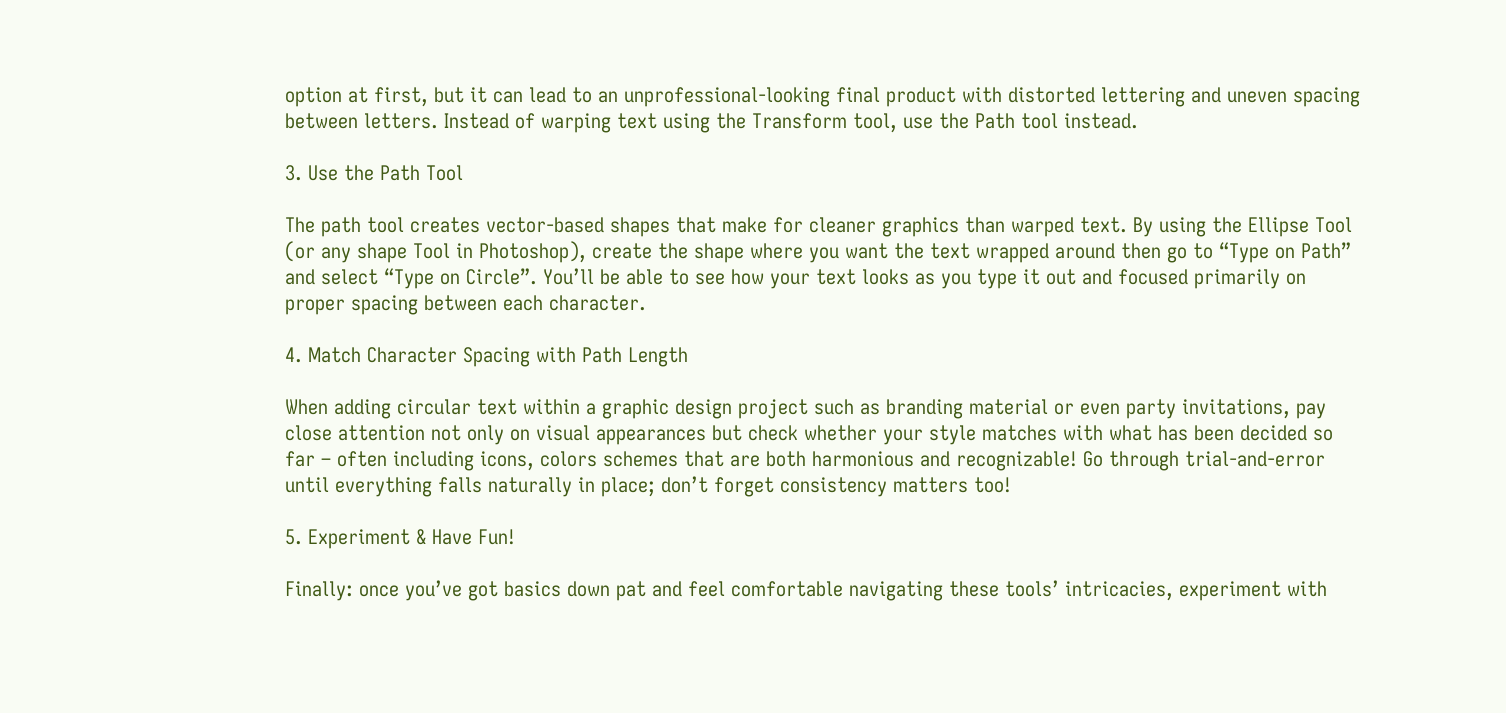option at first, but it can lead to an unprofessional-looking final product with distorted lettering and uneven spacing between letters. Instead of warping text using the Transform tool, use the Path tool instead.

3. Use the Path Tool

The path tool creates vector-based shapes that make for cleaner graphics than warped text. By using the Ellipse Tool (or any shape Tool in Photoshop), create the shape where you want the text wrapped around then go to “Type on Path” and select “Type on Circle”. You’ll be able to see how your text looks as you type it out and focused primarily on proper spacing between each character.

4. Match Character Spacing with Path Length

When adding circular text within a graphic design project such as branding material or even party invitations, pay close attention not only on visual appearances but check whether your style matches with what has been decided so far – often including icons, colors schemes that are both harmonious and recognizable! Go through trial-and-error until everything falls naturally in place; don’t forget consistency matters too!

5. Experiment & Have Fun!

Finally: once you’ve got basics down pat and feel comfortable navigating these tools’ intricacies, experiment with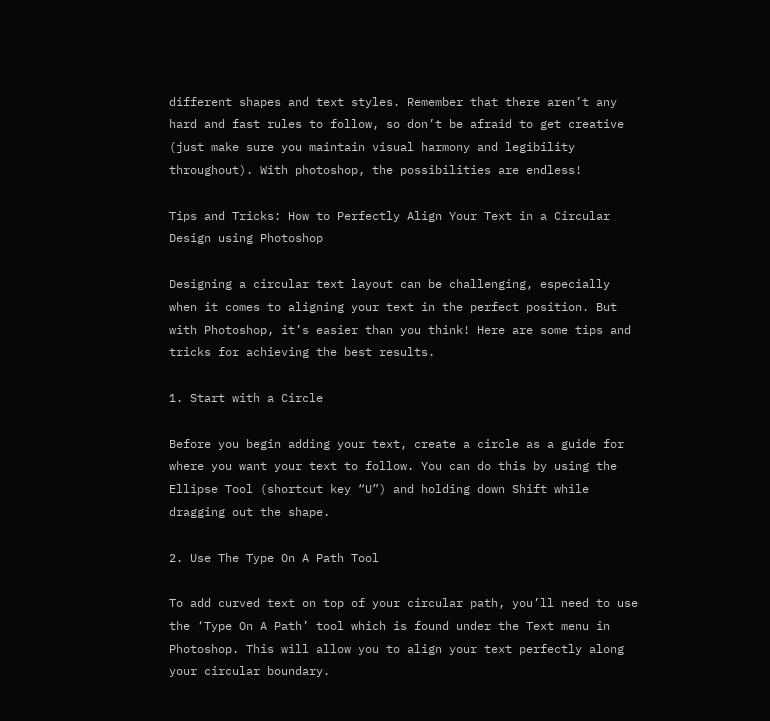different shapes and text styles. Remember that there aren’t any hard and fast rules to follow, so don’t be afraid to get creative (just make sure you maintain visual harmony and legibility throughout). With photoshop, the possibilities are endless!

Tips and Tricks: How to Perfectly Align Your Text in a Circular Design using Photoshop

Designing a circular text layout can be challenging, especially when it comes to aligning your text in the perfect position. But with Photoshop, it’s easier than you think! Here are some tips and tricks for achieving the best results.

1. Start with a Circle

Before you begin adding your text, create a circle as a guide for where you want your text to follow. You can do this by using the Ellipse Tool (shortcut key “U”) and holding down Shift while dragging out the shape.

2. Use The Type On A Path Tool

To add curved text on top of your circular path, you’ll need to use the ‘Type On A Path’ tool which is found under the Text menu in Photoshop. This will allow you to align your text perfectly along your circular boundary.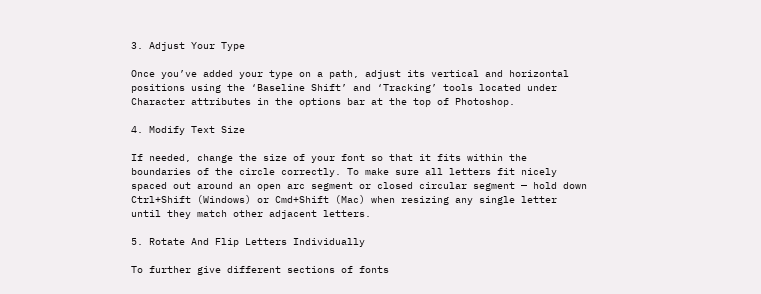3. Adjust Your Type

Once you’ve added your type on a path, adjust its vertical and horizontal positions using the ‘Baseline Shift’ and ‘Tracking’ tools located under Character attributes in the options bar at the top of Photoshop.

4. Modify Text Size

If needed, change the size of your font so that it fits within the boundaries of the circle correctly. To make sure all letters fit nicely spaced out around an open arc segment or closed circular segment — hold down Ctrl+Shift (Windows) or Cmd+Shift (Mac) when resizing any single letter until they match other adjacent letters.

5. Rotate And Flip Letters Individually

To further give different sections of fonts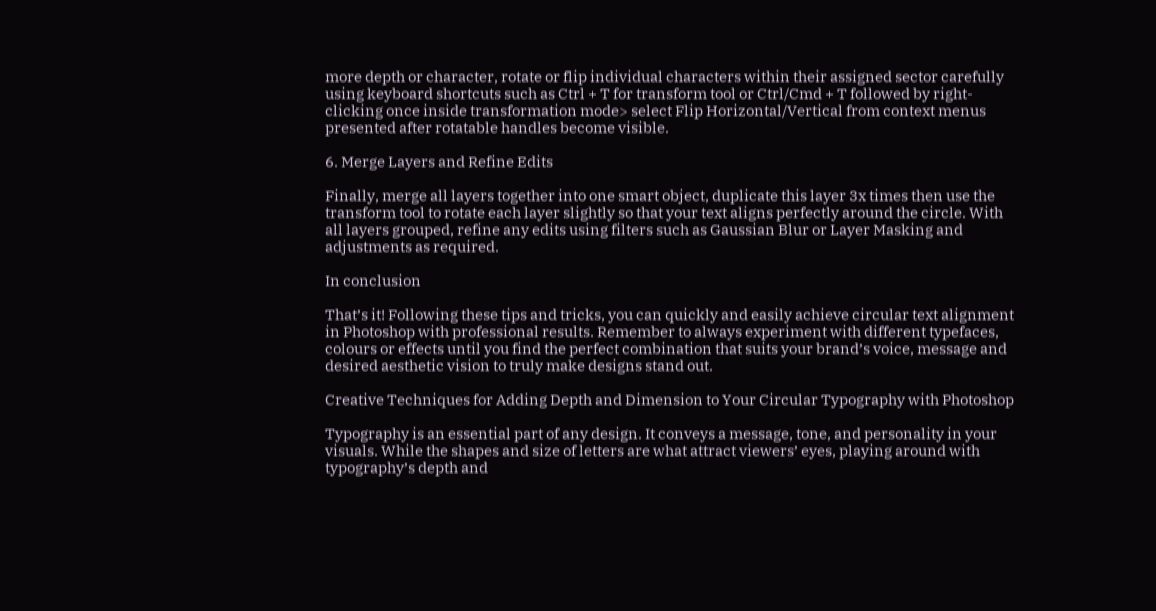more depth or character, rotate or flip individual characters within their assigned sector carefully using keyboard shortcuts such as Ctrl + T for transform tool or Ctrl/Cmd + T followed by right-clicking once inside transformation mode> select Flip Horizontal/Vertical from context menus presented after rotatable handles become visible.

6. Merge Layers and Refine Edits

Finally, merge all layers together into one smart object, duplicate this layer 3x times then use the transform tool to rotate each layer slightly so that your text aligns perfectly around the circle. With all layers grouped, refine any edits using filters such as Gaussian Blur or Layer Masking and adjustments as required.

In conclusion

That’s it! Following these tips and tricks, you can quickly and easily achieve circular text alignment in Photoshop with professional results. Remember to always experiment with different typefaces, colours or effects until you find the perfect combination that suits your brand’s voice, message and desired aesthetic vision to truly make designs stand out.

Creative Techniques for Adding Depth and Dimension to Your Circular Typography with Photoshop

Typography is an essential part of any design. It conveys a message, tone, and personality in your visuals. While the shapes and size of letters are what attract viewers’ eyes, playing around with typography’s depth and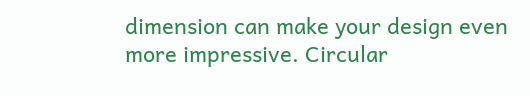dimension can make your design even more impressive. Circular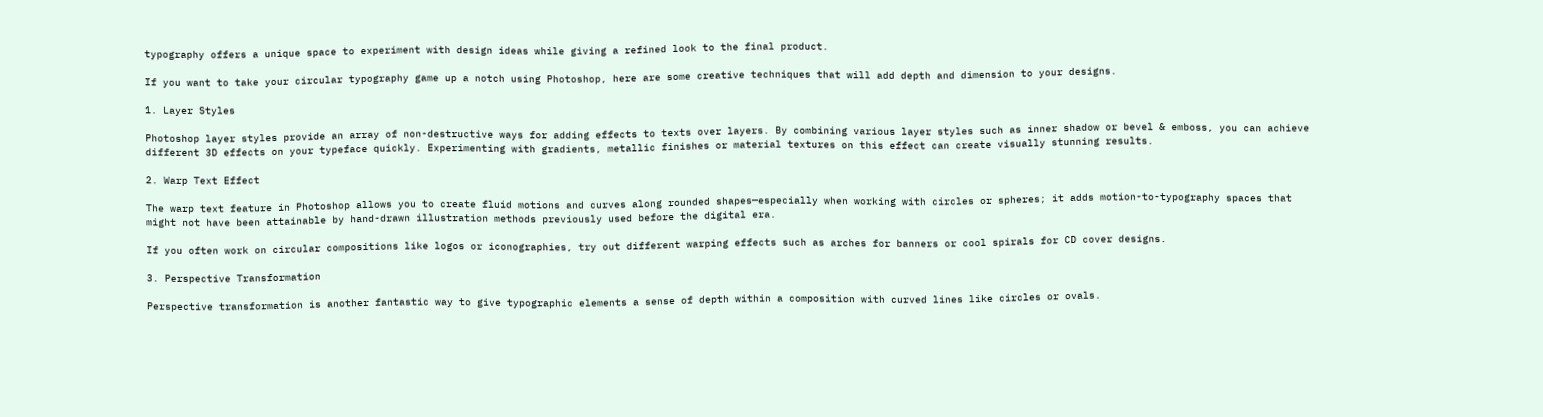typography offers a unique space to experiment with design ideas while giving a refined look to the final product.

If you want to take your circular typography game up a notch using Photoshop, here are some creative techniques that will add depth and dimension to your designs.

1. Layer Styles

Photoshop layer styles provide an array of non-destructive ways for adding effects to texts over layers. By combining various layer styles such as inner shadow or bevel & emboss, you can achieve different 3D effects on your typeface quickly. Experimenting with gradients, metallic finishes or material textures on this effect can create visually stunning results.

2. Warp Text Effect

The warp text feature in Photoshop allows you to create fluid motions and curves along rounded shapes—especially when working with circles or spheres; it adds motion-to-typography spaces that might not have been attainable by hand-drawn illustration methods previously used before the digital era.

If you often work on circular compositions like logos or iconographies, try out different warping effects such as arches for banners or cool spirals for CD cover designs.

3. Perspective Transformation

Perspective transformation is another fantastic way to give typographic elements a sense of depth within a composition with curved lines like circles or ovals.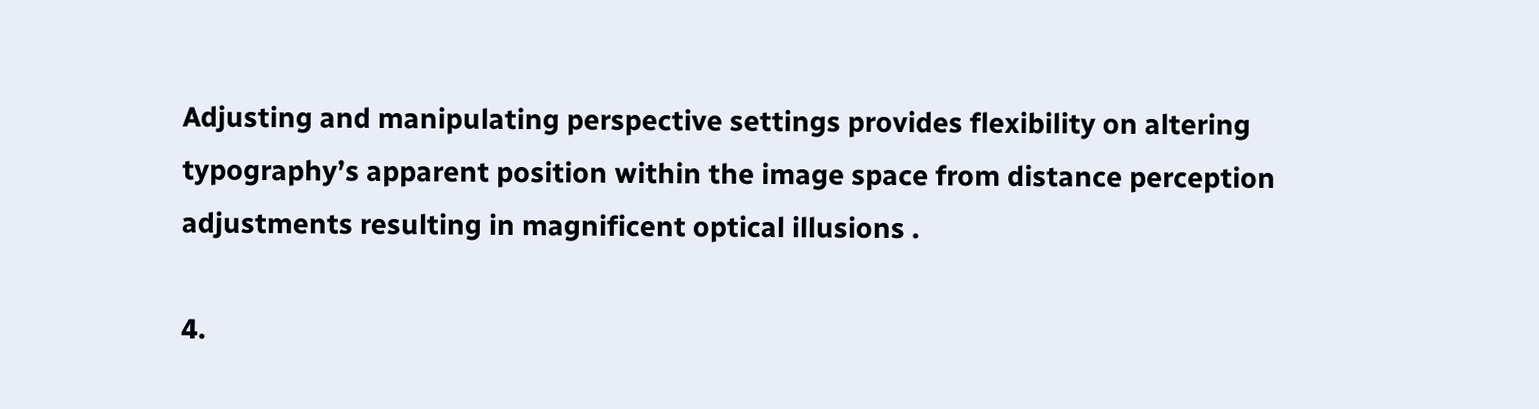Adjusting and manipulating perspective settings provides flexibility on altering typography’s apparent position within the image space from distance perception adjustments resulting in magnificent optical illusions .

4.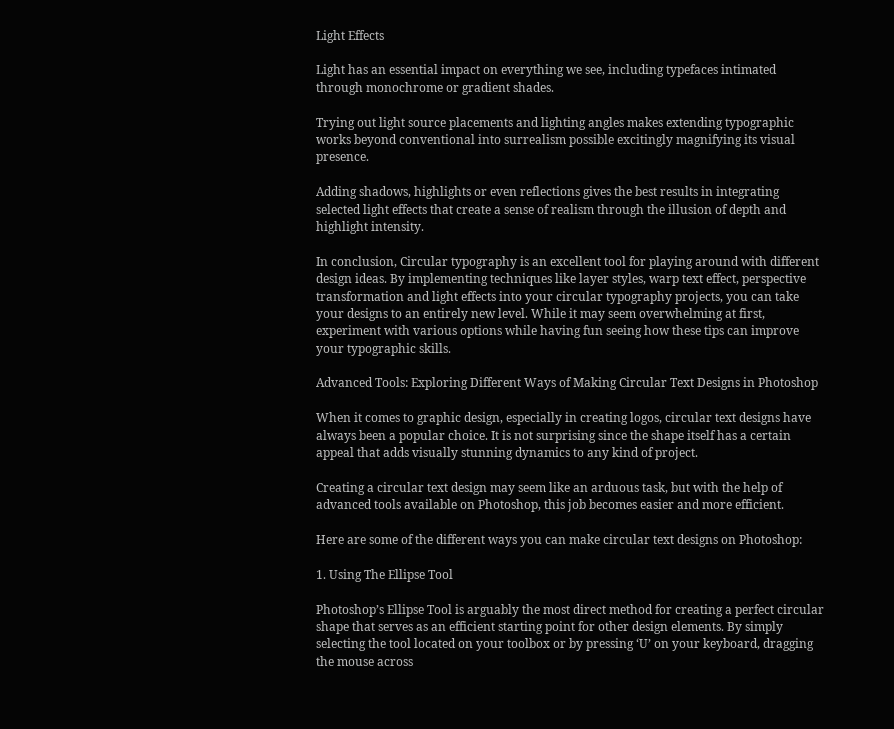Light Effects

Light has an essential impact on everything we see, including typefaces intimated through monochrome or gradient shades.

Trying out light source placements and lighting angles makes extending typographic works beyond conventional into surrealism possible excitingly magnifying its visual presence.

Adding shadows, highlights or even reflections gives the best results in integrating selected light effects that create a sense of realism through the illusion of depth and highlight intensity.

In conclusion, Circular typography is an excellent tool for playing around with different design ideas. By implementing techniques like layer styles, warp text effect, perspective transformation and light effects into your circular typography projects, you can take your designs to an entirely new level. While it may seem overwhelming at first, experiment with various options while having fun seeing how these tips can improve your typographic skills.

Advanced Tools: Exploring Different Ways of Making Circular Text Designs in Photoshop

When it comes to graphic design, especially in creating logos, circular text designs have always been a popular choice. It is not surprising since the shape itself has a certain appeal that adds visually stunning dynamics to any kind of project.

Creating a circular text design may seem like an arduous task, but with the help of advanced tools available on Photoshop, this job becomes easier and more efficient.

Here are some of the different ways you can make circular text designs on Photoshop:

1. Using The Ellipse Tool

Photoshop’s Ellipse Tool is arguably the most direct method for creating a perfect circular shape that serves as an efficient starting point for other design elements. By simply selecting the tool located on your toolbox or by pressing ‘U’ on your keyboard, dragging the mouse across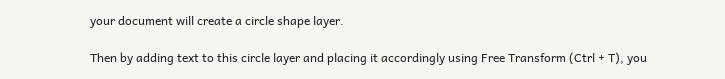your document will create a circle shape layer.

Then by adding text to this circle layer and placing it accordingly using Free Transform (Ctrl + T), you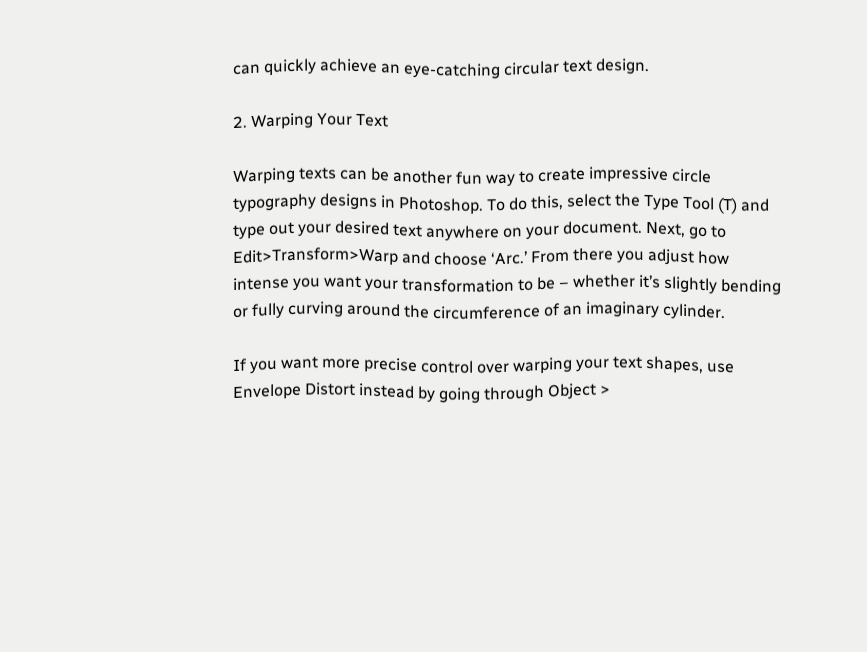can quickly achieve an eye-catching circular text design.

2. Warping Your Text

Warping texts can be another fun way to create impressive circle typography designs in Photoshop. To do this, select the Type Tool (T) and type out your desired text anywhere on your document. Next, go to Edit>Transform>Warp and choose ‘Arc.’ From there you adjust how intense you want your transformation to be – whether it’s slightly bending or fully curving around the circumference of an imaginary cylinder.

If you want more precise control over warping your text shapes, use Envelope Distort instead by going through Object >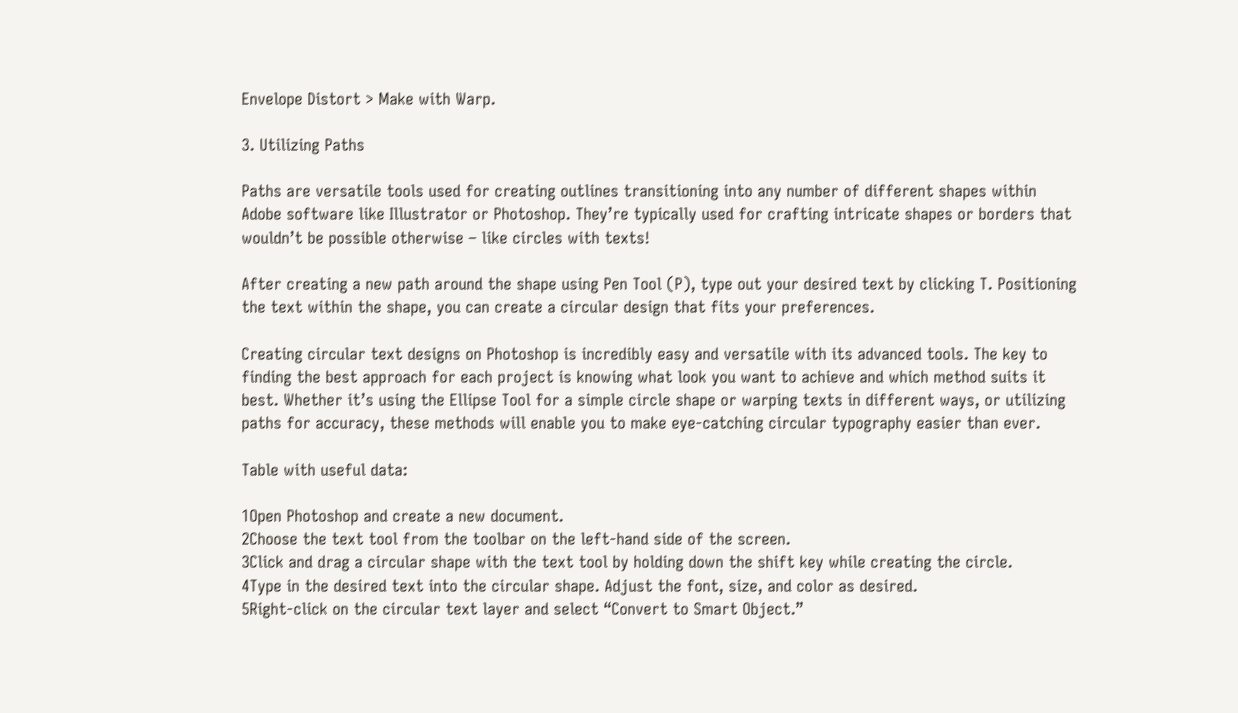Envelope Distort > Make with Warp.

3. Utilizing Paths

Paths are versatile tools used for creating outlines transitioning into any number of different shapes within Adobe software like Illustrator or Photoshop. They’re typically used for crafting intricate shapes or borders that wouldn’t be possible otherwise – like circles with texts!

After creating a new path around the shape using Pen Tool (P), type out your desired text by clicking T. Positioning the text within the shape, you can create a circular design that fits your preferences.

Creating circular text designs on Photoshop is incredibly easy and versatile with its advanced tools. The key to finding the best approach for each project is knowing what look you want to achieve and which method suits it best. Whether it’s using the Ellipse Tool for a simple circle shape or warping texts in different ways, or utilizing paths for accuracy, these methods will enable you to make eye-catching circular typography easier than ever.

Table with useful data:

1Open Photoshop and create a new document.
2Choose the text tool from the toolbar on the left-hand side of the screen.
3Click and drag a circular shape with the text tool by holding down the shift key while creating the circle.
4Type in the desired text into the circular shape. Adjust the font, size, and color as desired.
5Right-click on the circular text layer and select “Convert to Smart Object.”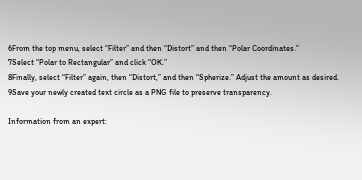6From the top menu, select “Filter” and then “Distort” and then “Polar Coordinates.”
7Select “Polar to Rectangular” and click “OK.”
8Finally, select “Filter” again, then “Distort,” and then “Spherize.” Adjust the amount as desired.
9Save your newly created text circle as a PNG file to preserve transparency.

Information from an expert: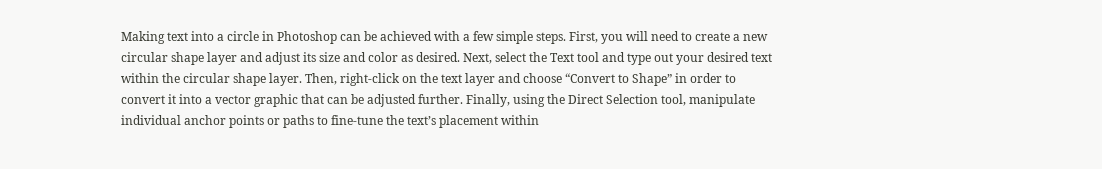Making text into a circle in Photoshop can be achieved with a few simple steps. First, you will need to create a new circular shape layer and adjust its size and color as desired. Next, select the Text tool and type out your desired text within the circular shape layer. Then, right-click on the text layer and choose “Convert to Shape” in order to convert it into a vector graphic that can be adjusted further. Finally, using the Direct Selection tool, manipulate individual anchor points or paths to fine-tune the text’s placement within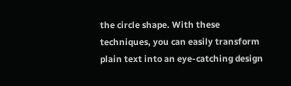the circle shape. With these techniques, you can easily transform plain text into an eye-catching design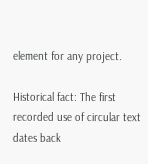element for any project.

Historical fact: The first recorded use of circular text dates back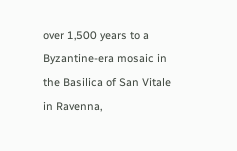over 1,500 years to a Byzantine-era mosaic in the Basilica of San Vitale in Ravenna,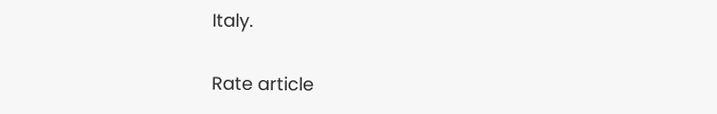Italy.

Rate article